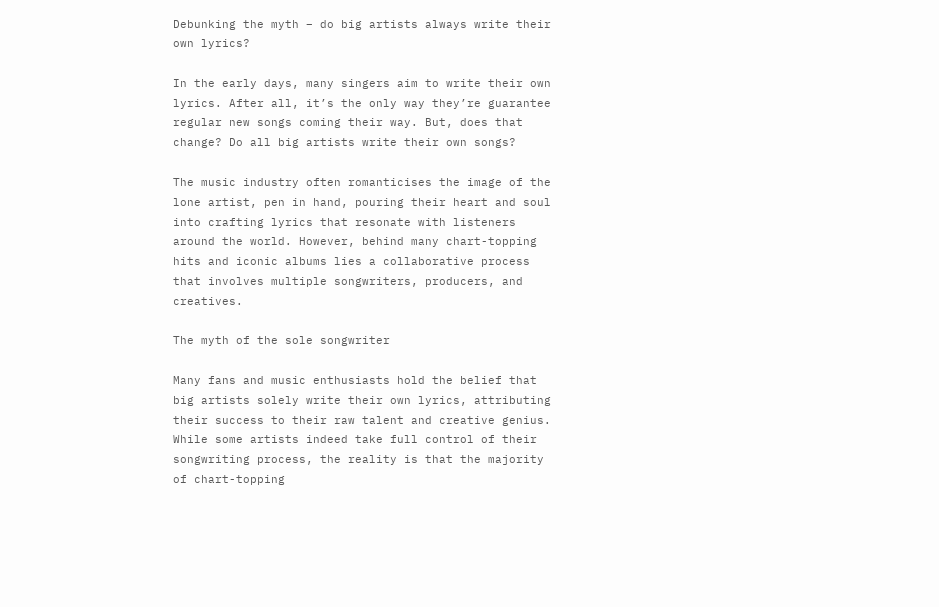Debunking the myth – do big artists always write their own lyrics?

In the early days, many singers aim to write their own lyrics. After all, it’s the only way they’re guarantee regular new songs coming their way. But, does that change? Do all big artists write their own songs?

The music industry often romanticises the image of the lone artist, pen in hand, pouring their heart and soul into crafting lyrics that resonate with listeners around the world. However, behind many chart-topping hits and iconic albums lies a collaborative process that involves multiple songwriters, producers, and creatives.

The myth of the sole songwriter

Many fans and music enthusiasts hold the belief that big artists solely write their own lyrics, attributing their success to their raw talent and creative genius. While some artists indeed take full control of their songwriting process, the reality is that the majority of chart-topping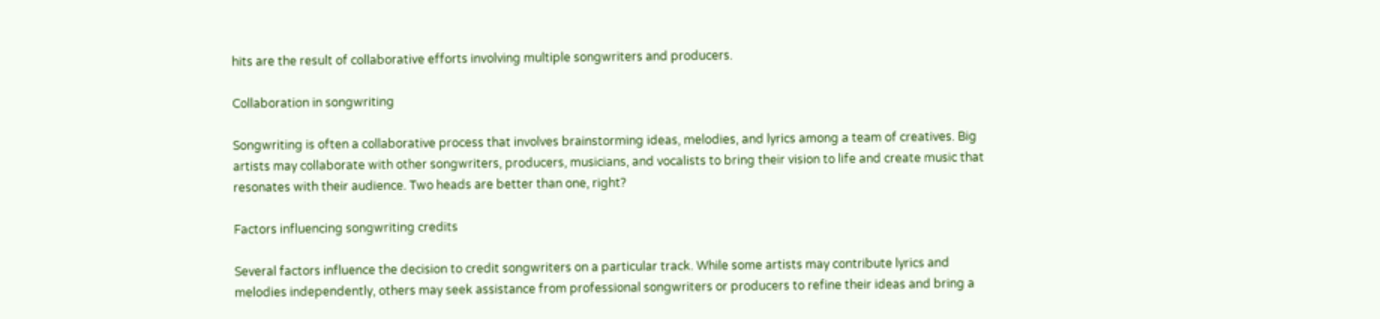hits are the result of collaborative efforts involving multiple songwriters and producers.

Collaboration in songwriting

Songwriting is often a collaborative process that involves brainstorming ideas, melodies, and lyrics among a team of creatives. Big artists may collaborate with other songwriters, producers, musicians, and vocalists to bring their vision to life and create music that resonates with their audience. Two heads are better than one, right?

Factors influencing songwriting credits

Several factors influence the decision to credit songwriters on a particular track. While some artists may contribute lyrics and melodies independently, others may seek assistance from professional songwriters or producers to refine their ideas and bring a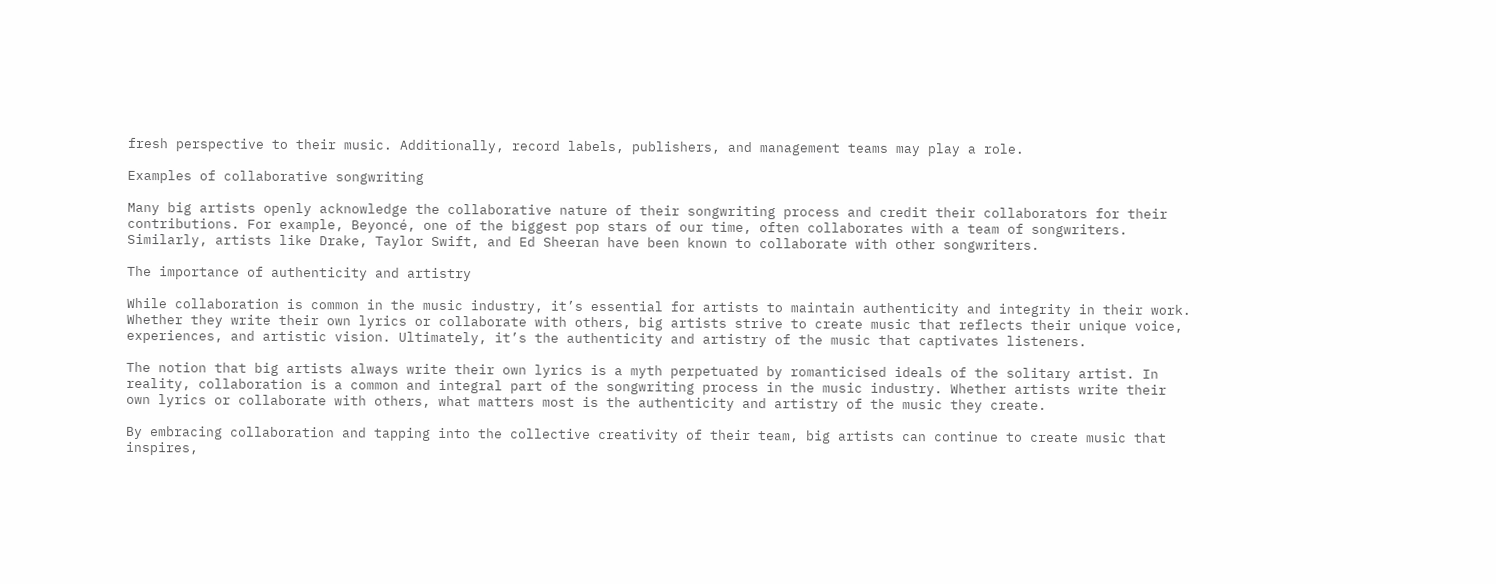fresh perspective to their music. Additionally, record labels, publishers, and management teams may play a role.

Examples of collaborative songwriting

Many big artists openly acknowledge the collaborative nature of their songwriting process and credit their collaborators for their contributions. For example, Beyoncé, one of the biggest pop stars of our time, often collaborates with a team of songwriters. Similarly, artists like Drake, Taylor Swift, and Ed Sheeran have been known to collaborate with other songwriters.

The importance of authenticity and artistry

While collaboration is common in the music industry, it’s essential for artists to maintain authenticity and integrity in their work. Whether they write their own lyrics or collaborate with others, big artists strive to create music that reflects their unique voice, experiences, and artistic vision. Ultimately, it’s the authenticity and artistry of the music that captivates listeners.

The notion that big artists always write their own lyrics is a myth perpetuated by romanticised ideals of the solitary artist. In reality, collaboration is a common and integral part of the songwriting process in the music industry. Whether artists write their own lyrics or collaborate with others, what matters most is the authenticity and artistry of the music they create.

By embracing collaboration and tapping into the collective creativity of their team, big artists can continue to create music that inspires,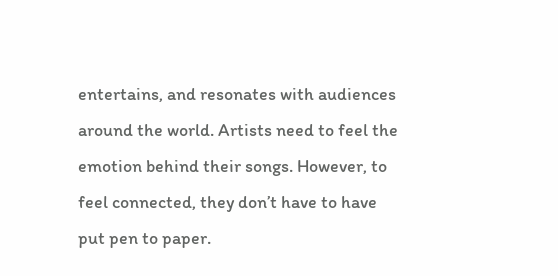entertains, and resonates with audiences around the world. Artists need to feel the emotion behind their songs. However, to feel connected, they don’t have to have put pen to paper.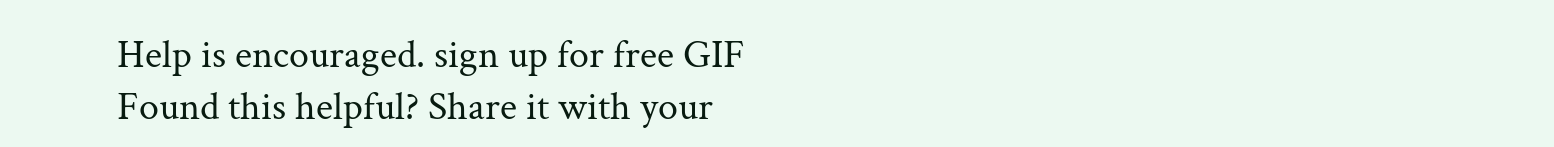Help is encouraged. sign up for free GIF
Found this helpful? Share it with your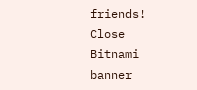friends!
Close Bitnami banner